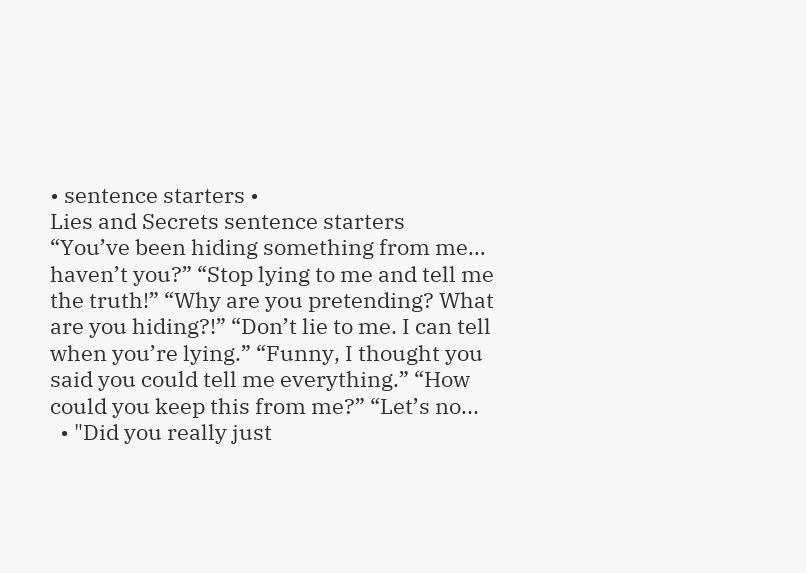• sentence starters •
Lies and Secrets sentence starters
“You’ve been hiding something from me… haven’t you?” “Stop lying to me and tell me the truth!” “Why are you pretending? What are you hiding?!” “Don’t lie to me. I can tell when you’re lying.” “Funny, I thought you said you could tell me everything.” “How could you keep this from me?” “Let’s no...
  • "Did you really just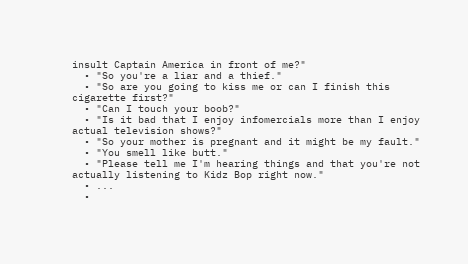insult Captain America in front of me?"
  • "So you're a liar and a thief."
  • "So are you going to kiss me or can I finish this cigarette first?"
  • "Can I touch your boob?"
  • "Is it bad that I enjoy infomercials more than I enjoy actual television shows?"
  • "So your mother is pregnant and it might be my fault."
  • "You smell like butt."
  • "Please tell me I'm hearing things and that you're not actually listening to Kidz Bop right now."
  • ...
  •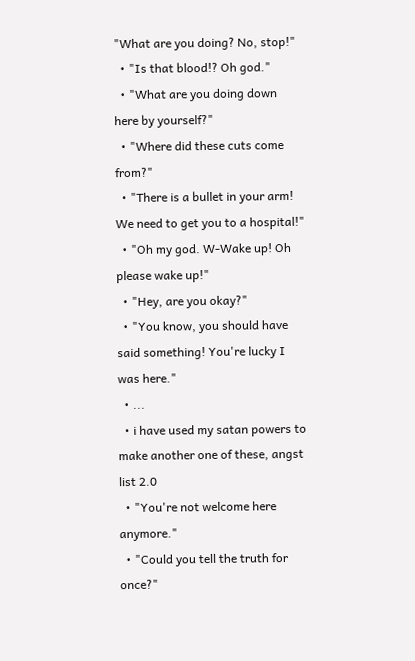"What are you doing? No, stop!"
  • "Is that blood!? Oh god."
  • "What are you doing down here by yourself?"
  • "Where did these cuts come from?"
  • "There is a bullet in your arm! We need to get you to a hospital!"
  • "Oh my god. W-Wake up! Oh please wake up!"
  • "Hey, are you okay?"
  • "You know, you should have said something! You're lucky I was here."
  • ...
  • i have used my satan powers to make another one of these, angst list 2.0
  • "You're not welcome here anymore."
  • "Could you tell the truth for once?"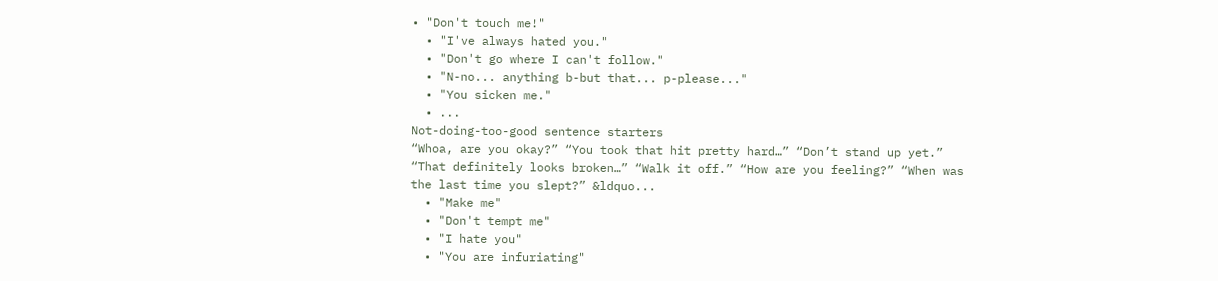• "Don't touch me!"
  • "I've always hated you."
  • "Don't go where I can't follow."
  • "N-no... anything b-but that... p-please..."
  • "You sicken me."
  • ...
Not-doing-too-good sentence starters
“Whoa, are you okay?” “You took that hit pretty hard…” “Don’t stand up yet.” “That definitely looks broken…” “Walk it off.” “How are you feeling?” “When was the last time you slept?” &ldquo...
  • "Make me"
  • "Don't tempt me"
  • "I hate you"
  • "You are infuriating"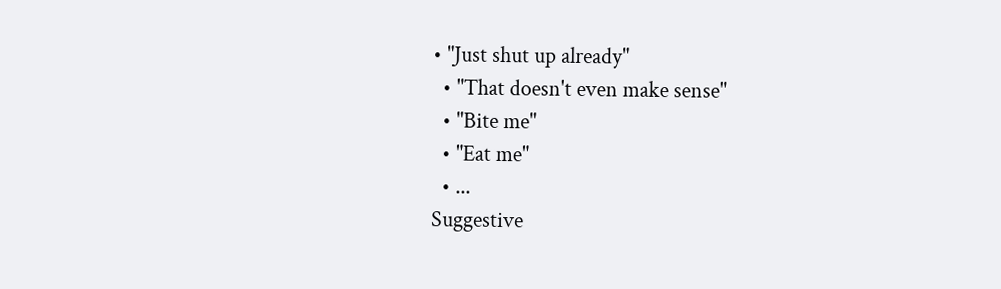• "Just shut up already"
  • "That doesn't even make sense"
  • "Bite me"
  • "Eat me"
  • ...
Suggestive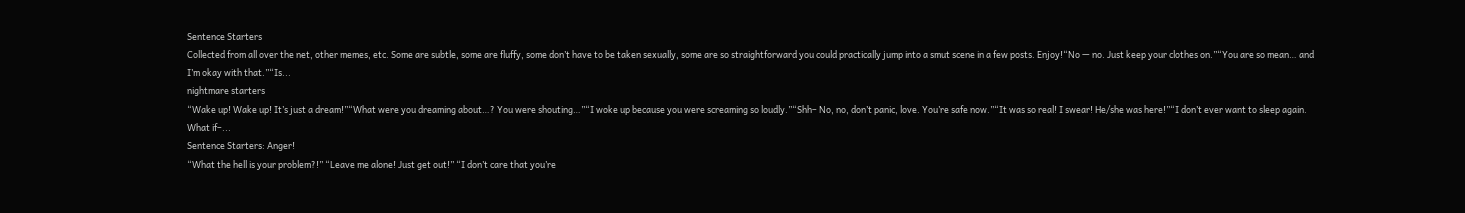Sentence Starters
Collected from all over the net, other memes, etc. Some are subtle, some are fluffy, some don’t have to be taken sexually, some are so straightforward you could practically jump into a smut scene in a few posts. Enjoy!“No — no. Just keep your clothes on.”“You are so mean… and I’m okay with that.”“Is...
nightmare starters
“Wake up! Wake up! It’s just a dream!”“What were you dreaming about…? You were shouting…”“I woke up because you were screaming so loudly.”“Shh– No, no, don’t panic, love. You’re safe now.”“It was so real! I swear! He/she was here!”“I don’t ever want to sleep again. What if–...
Sentence Starters: Anger!
“What the hell is your problem?!” “Leave me alone! Just get out!” “I don’t care that you’re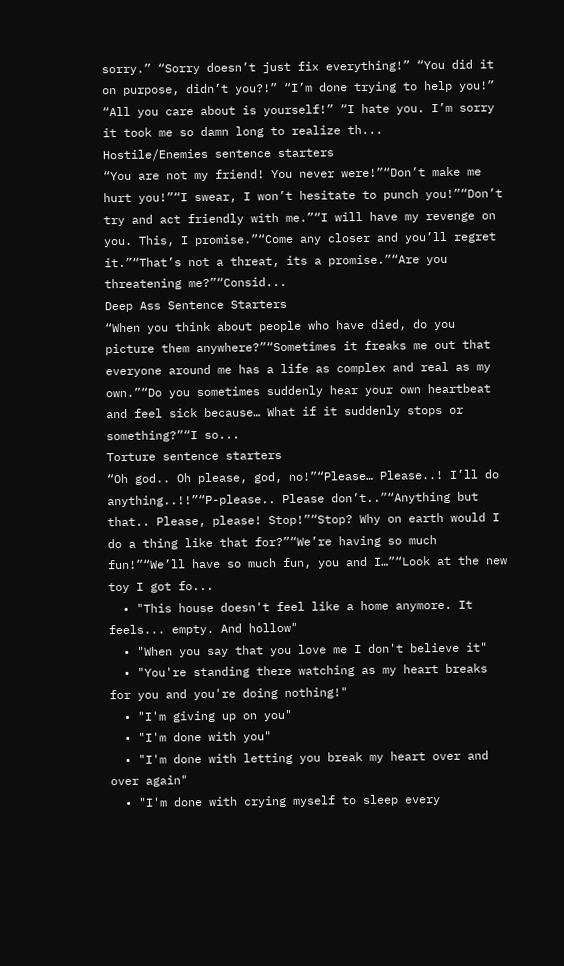sorry.” “Sorry doesn’t just fix everything!” “You did it on purpose, didn’t you?!” “I’m done trying to help you!” “All you care about is yourself!” “I hate you. I’m sorry it took me so damn long to realize th...
Hostile/Enemies sentence starters
“You are not my friend! You never were!”“Don’t make me hurt you!”“I swear, I won’t hesitate to punch you!”“Don’t try and act friendly with me.”“I will have my revenge on you. This, I promise.”“Come any closer and you’ll regret it.”“That’s not a threat, its a promise.”“Are you threatening me?”“Consid...
Deep Ass Sentence Starters
“When you think about people who have died, do you picture them anywhere?”“Sometimes it freaks me out that everyone around me has a life as complex and real as my own.”“Do you sometimes suddenly hear your own heartbeat and feel sick because… What if it suddenly stops or something?”“I so...
Torture sentence starters
“Oh god.. Oh please, god, no!”“Please… Please..! I’ll do anything..!!”“P-please.. Please don’t..”“Anything but that.. Please, please! Stop!”“Stop? Why on earth would I do a thing like that for?”“We’re having so much fun!”“We’ll have so much fun, you and I…”“Look at the new toy I got fo...
  • "This house doesn't feel like a home anymore. It feels... empty. And hollow"
  • "When you say that you love me I don't believe it"
  • "You're standing there watching as my heart breaks for you and you're doing nothing!"
  • "I'm giving up on you"
  • "I'm done with you"
  • "I'm done with letting you break my heart over and over again"
  • "I'm done with crying myself to sleep every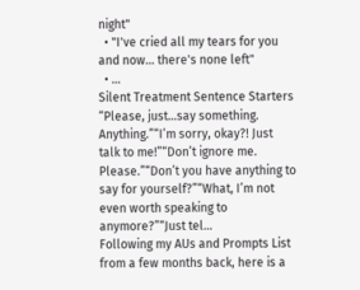night"
  • "I've cried all my tears for you and now... there's none left"
  • ...
Silent Treatment Sentence Starters
“Please, just…say something. Anything.”“I’m sorry, okay?! Just talk to me!”“Don’t ignore me. Please.”“Don’t you have anything to say for yourself?”“What, I’m not even worth speaking to anymore?”“Just tel...
Following my AUs and Prompts List from a few months back, here is a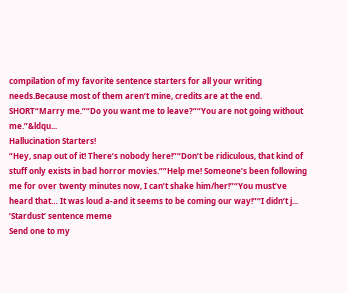compilation of my favorite sentence starters for all your writing needs.Because most of them aren’t mine, credits are at the end. SHORT“Marry me.”“Do you want me to leave?”“You are not going without me.”&ldqu...
Hallucination Starters!
“Hey, snap out of it! There’s nobody here!”“Don’t be ridiculous, that kind of stuff only exists in bad horror movies.””Help me! Someone’s been following me for over twenty minutes now, I can’t shake him/her!”“You must’ve heard that… It was loud a-and it seems to be coming our way!”“I didn’t j...
‘Stardust’ sentence meme
Send one to my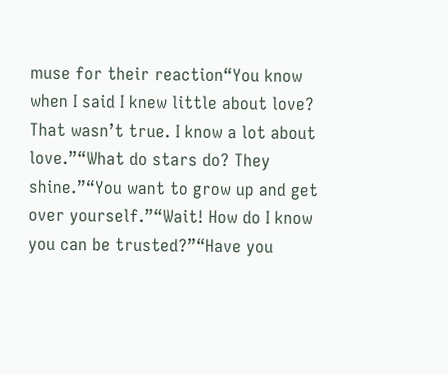muse for their reaction“You know when I said I knew little about love? That wasn’t true. I know a lot about love.”“What do stars do? They shine.”“You want to grow up and get over yourself.”“Wait! How do I know you can be trusted?”“Have you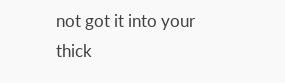not got it into your thick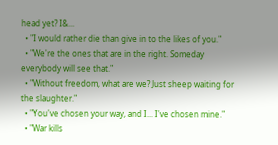head yet? I&...
  • "I would rather die than give in to the likes of you."
  • "We're the ones that are in the right. Someday everybody will see that."
  • "Without freedom, what are we? Just sheep waiting for the slaughter."
  • "You've chosen your way, and I... I've chosen mine."
  • "War kills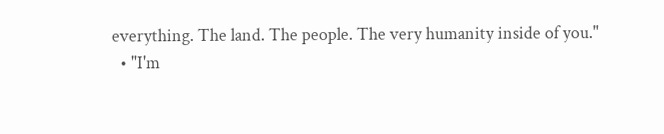everything. The land. The people. The very humanity inside of you."
  • "I'm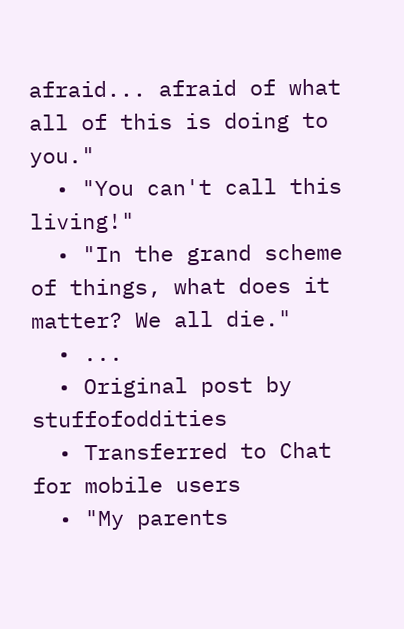afraid... afraid of what all of this is doing to you."
  • "You can't call this living!"
  • "In the grand scheme of things, what does it matter? We all die."
  • ...
  • Original post by stuffofoddities
  • Transferred to Chat for mobile users
  • "My parents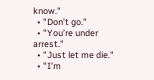know."
  • "Don’t go."
  • "You’re under arrest."
  • "Just let me die."
  • "I’m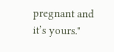pregnant and it’s yours."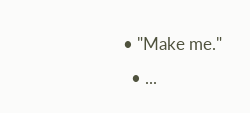• "Make me."
  • ...